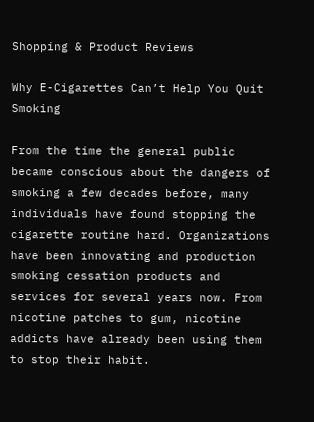Shopping & Product Reviews

Why E-Cigarettes Can’t Help You Quit Smoking

From the time the general public became conscious about the dangers of smoking a few decades before, many individuals have found stopping the cigarette routine hard. Organizations have been innovating and production smoking cessation products and services for several years now. From nicotine patches to gum, nicotine addicts have already been using them to stop their habit.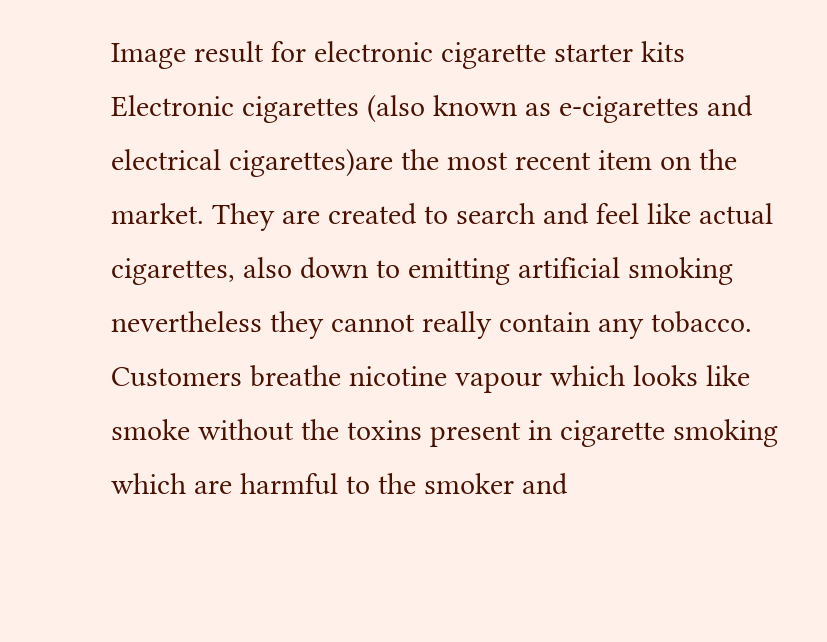Image result for electronic cigarette starter kits
Electronic cigarettes (also known as e-cigarettes and electrical cigarettes)are the most recent item on the market. They are created to search and feel like actual cigarettes, also down to emitting artificial smoking nevertheless they cannot really contain any tobacco. Customers breathe nicotine vapour which looks like smoke without the toxins present in cigarette smoking which are harmful to the smoker and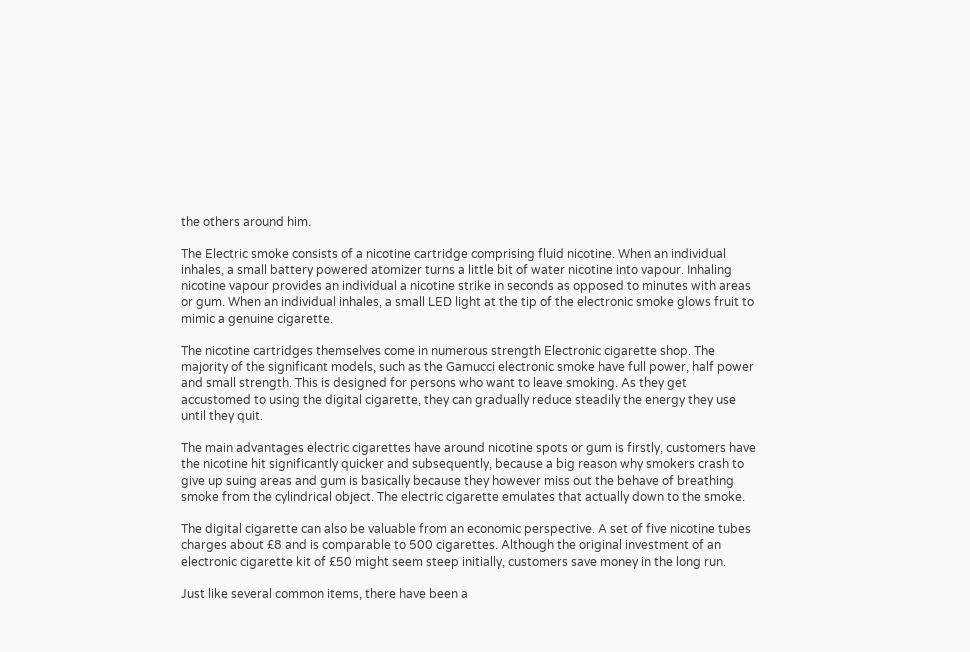the others around him.

The Electric smoke consists of a nicotine cartridge comprising fluid nicotine. When an individual inhales, a small battery powered atomizer turns a little bit of water nicotine into vapour. Inhaling nicotine vapour provides an individual a nicotine strike in seconds as opposed to minutes with areas or gum. When an individual inhales, a small LED light at the tip of the electronic smoke glows fruit to mimic a genuine cigarette.

The nicotine cartridges themselves come in numerous strength Electronic cigarette shop. The majority of the significant models, such as the Gamucci electronic smoke have full power, half power and small strength. This is designed for persons who want to leave smoking. As they get accustomed to using the digital cigarette, they can gradually reduce steadily the energy they use until they quit.

The main advantages electric cigarettes have around nicotine spots or gum is firstly, customers have the nicotine hit significantly quicker and subsequently, because a big reason why smokers crash to give up suing areas and gum is basically because they however miss out the behave of breathing smoke from the cylindrical object. The electric cigarette emulates that actually down to the smoke.

The digital cigarette can also be valuable from an economic perspective. A set of five nicotine tubes charges about £8 and is comparable to 500 cigarettes. Although the original investment of an electronic cigarette kit of £50 might seem steep initially, customers save money in the long run.

Just like several common items, there have been a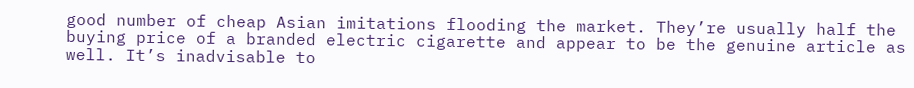good number of cheap Asian imitations flooding the market. They’re usually half the buying price of a branded electric cigarette and appear to be the genuine article as well. It’s inadvisable to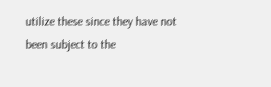utilize these since they have not been subject to the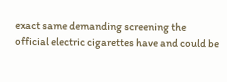exact same demanding screening the official electric cigarettes have and could be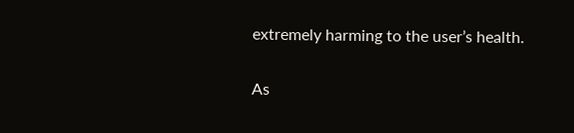extremely harming to the user’s health.

As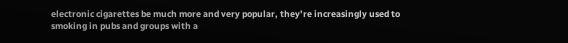electronic cigarettes be much more and very popular, they’re increasingly used to smoking in pubs and groups with a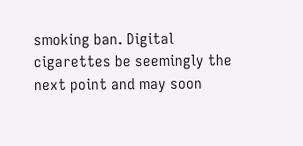smoking ban. Digital cigarettes be seemingly the next point and may soon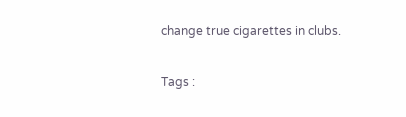change true cigarettes in clubs.

Tags :